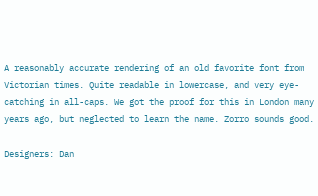A reasonably accurate rendering of an old favorite font from Victorian times. Quite readable in lowercase, and very eye-catching in all-caps. We got the proof for this in London many years ago, but neglected to learn the name. Zorro sounds good.

Designers: Dan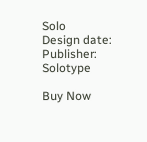Solo
Design date:
Publisher: Solotype

Buy Now